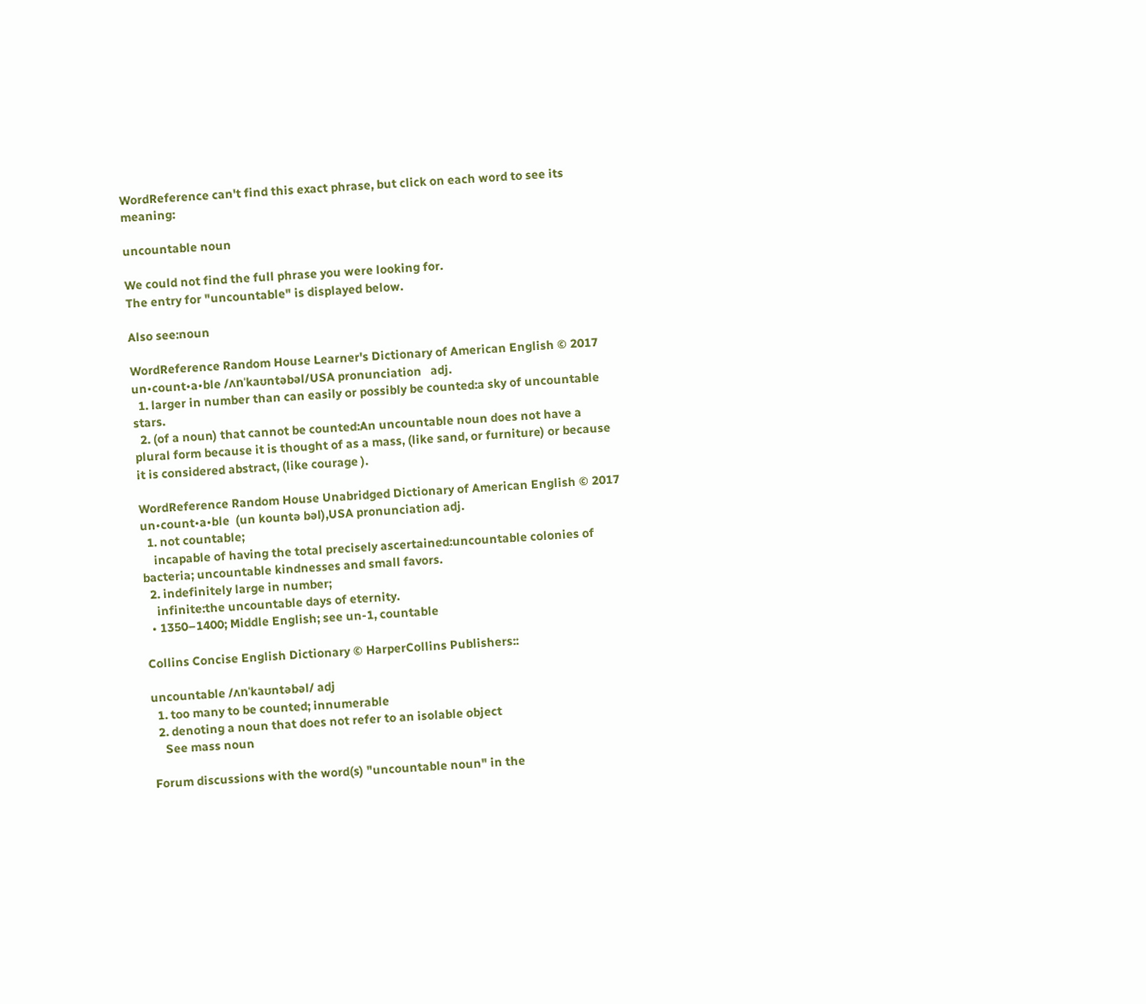WordReference can't find this exact phrase, but click on each word to see its meaning:

uncountable noun

We could not find the full phrase you were looking for.
The entry for "uncountable" is displayed below.

Also see:noun

WordReference Random House Learner's Dictionary of American English © 2017
un•count•a•ble /ʌnˈkaʊntəbəl/USA pronunciation   adj.
  1. larger in number than can easily or possibly be counted:a sky of uncountable stars.
  2. (of a noun) that cannot be counted:An uncountable noun does not have a plural form because it is thought of as a mass, (like sand, or furniture) or because it is considered abstract, (like courage ).

WordReference Random House Unabridged Dictionary of American English © 2017
un•count•a•ble  (un kountə bəl),USA pronunciation adj.
  1. not countable;
    incapable of having the total precisely ascertained:uncountable colonies of bacteria; uncountable kindnesses and small favors.
  2. indefinitely large in number;
    infinite:the uncountable days of eternity.
  • 1350–1400; Middle English; see un-1, countable

Collins Concise English Dictionary © HarperCollins Publishers::

uncountable /ʌnˈkaʊntəbəl/ adj
  1. too many to be counted; innumerable
  2. denoting a noun that does not refer to an isolable object
    See mass noun

Forum discussions with the word(s) "uncountable noun" in the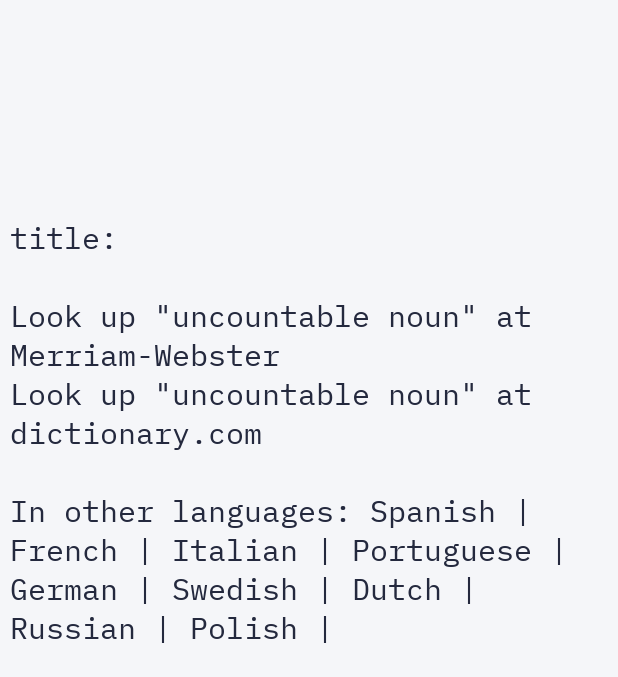title:

Look up "uncountable noun" at Merriam-Webster
Look up "uncountable noun" at dictionary.com

In other languages: Spanish | French | Italian | Portuguese | German | Swedish | Dutch | Russian | Polish |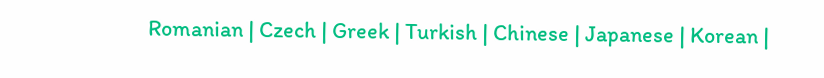Romanian | Czech | Greek | Turkish | Chinese | Japanese | Korean |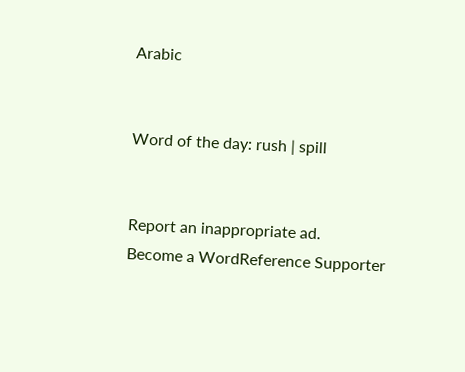Arabic


Word of the day: rush | spill


Report an inappropriate ad.
Become a WordReference Supporter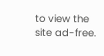to view the site ad-free.